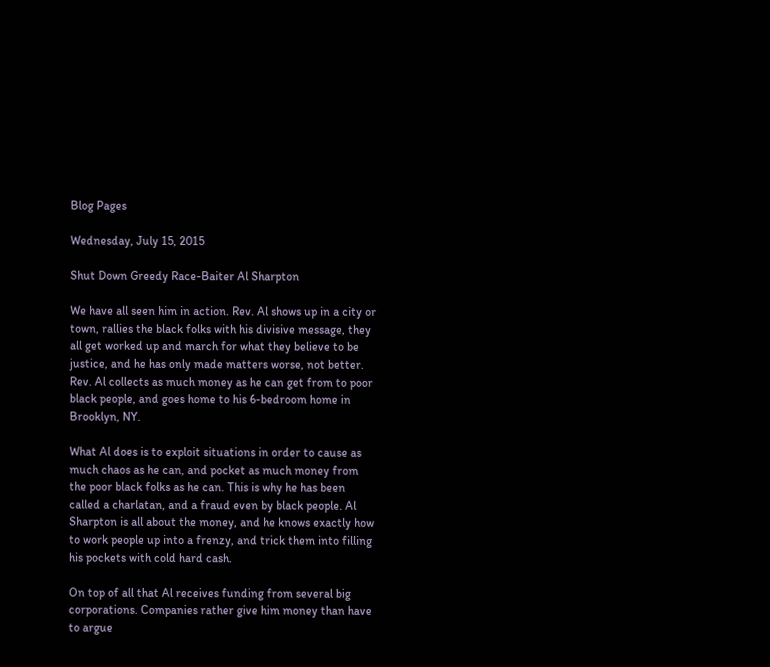Blog Pages

Wednesday, July 15, 2015

Shut Down Greedy Race-Baiter Al Sharpton

We have all seen him in action. Rev. Al shows up in a city or town, rallies the black folks with his divisive message, they all get worked up and march for what they believe to be justice, and he has only made matters worse, not better.  Rev. Al collects as much money as he can get from to poor black people, and goes home to his 6-bedroom home in Brooklyn, NY.

What Al does is to exploit situations in order to cause as much chaos as he can, and pocket as much money from the poor black folks as he can. This is why he has been called a charlatan, and a fraud even by black people. Al Sharpton is all about the money, and he knows exactly how to work people up into a frenzy, and trick them into filling his pockets with cold hard cash.

On top of all that Al receives funding from several big corporations. Companies rather give him money than have to argue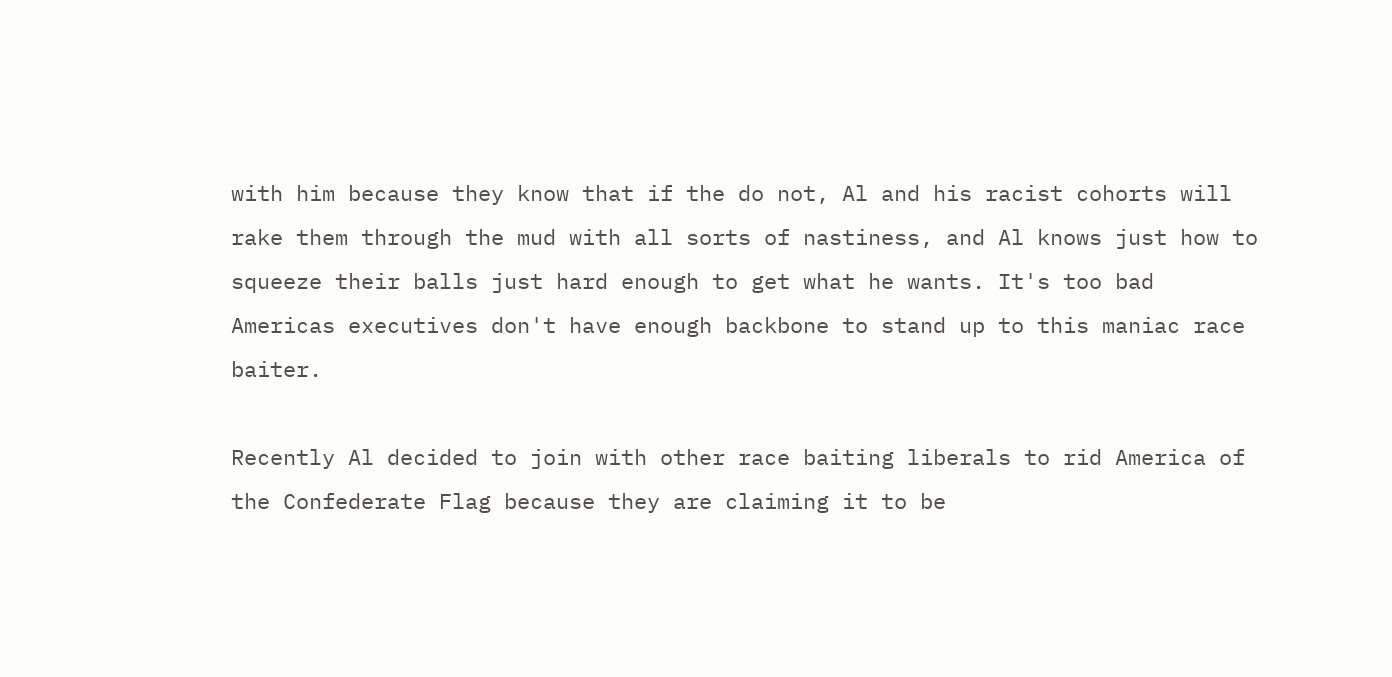with him because they know that if the do not, Al and his racist cohorts will rake them through the mud with all sorts of nastiness, and Al knows just how to squeeze their balls just hard enough to get what he wants. It's too bad Americas executives don't have enough backbone to stand up to this maniac race baiter.

Recently Al decided to join with other race baiting liberals to rid America of the Confederate Flag because they are claiming it to be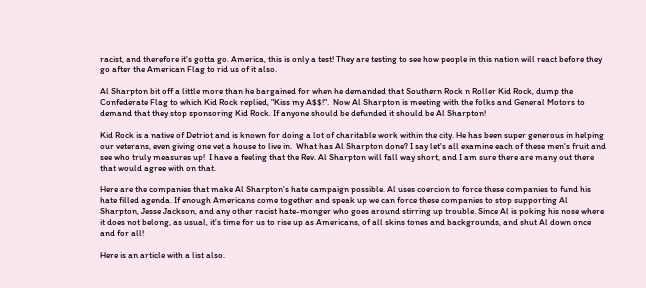racist, and therefore it's gotta go. America, this is only a test! They are testing to see how people in this nation will react before they go after the American Flag to rid us of it also.

Al Sharpton bit off a little more than he bargained for when he demanded that Southern Rock n Roller Kid Rock, dump the Confederate Flag to which Kid Rock replied, "Kiss my A$$!".  Now Al Sharpton is meeting with the folks and General Motors to demand that they stop sponsoring Kid Rock. If anyone should be defunded it should be Al Sharpton!

Kid Rock is a native of Detriot and is known for doing a lot of charitable work within the city. He has been super generous in helping our veterans, even giving one vet a house to live in.  What has Al Sharpton done? I say let's all examine each of these men's fruit and see who truly measures up!  I have a feeling that the Rev. Al Sharpton will fall way short, and I am sure there are many out there that would agree with on that.

Here are the companies that make Al Sharpton's hate campaign possible. Al uses coercion to force these companies to fund his hate filled agenda. If enough Americans come together and speak up we can force these companies to stop supporting Al Sharpton, Jesse Jackson, and any other racist hate-monger who goes around stirring up trouble. Since Al is poking his nose where it does not belong, as usual, it's time for us to rise up as Americans, of all skins tones and backgrounds, and shut Al down once and for all!

Here is an article with a list also.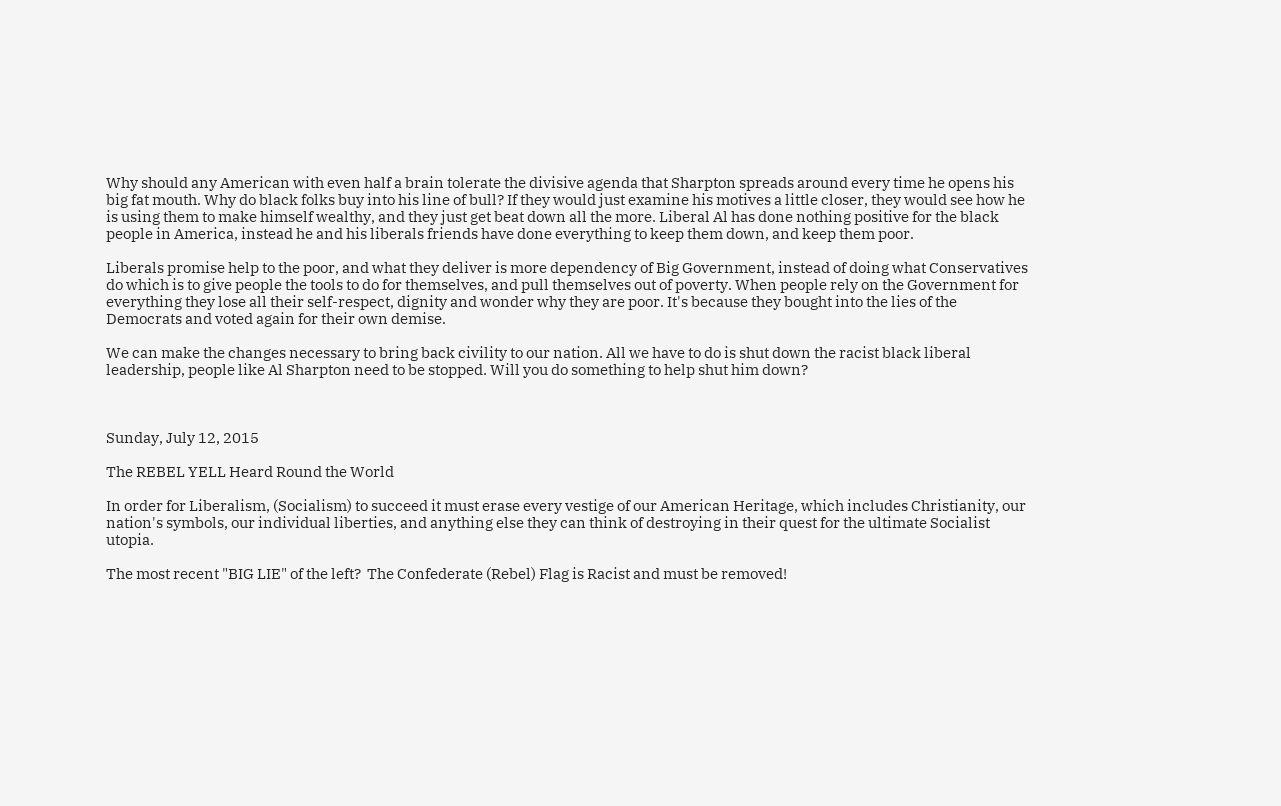Why should any American with even half a brain tolerate the divisive agenda that Sharpton spreads around every time he opens his big fat mouth. Why do black folks buy into his line of bull? If they would just examine his motives a little closer, they would see how he is using them to make himself wealthy, and they just get beat down all the more. Liberal Al has done nothing positive for the black people in America, instead he and his liberals friends have done everything to keep them down, and keep them poor.

Liberals promise help to the poor, and what they deliver is more dependency of Big Government, instead of doing what Conservatives do which is to give people the tools to do for themselves, and pull themselves out of poverty. When people rely on the Government for everything they lose all their self-respect, dignity and wonder why they are poor. It's because they bought into the lies of the Democrats and voted again for their own demise.

We can make the changes necessary to bring back civility to our nation. All we have to do is shut down the racist black liberal leadership, people like Al Sharpton need to be stopped. Will you do something to help shut him down?



Sunday, July 12, 2015

The REBEL YELL Heard Round the World

In order for Liberalism, (Socialism) to succeed it must erase every vestige of our American Heritage, which includes Christianity, our nation's symbols, our individual liberties, and anything else they can think of destroying in their quest for the ultimate Socialist utopia.

The most recent "BIG LIE" of the left?  The Confederate (Rebel) Flag is Racist and must be removed!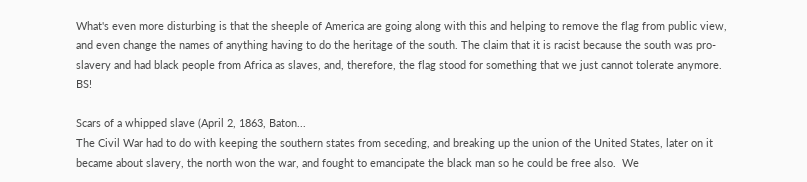What's even more disturbing is that the sheeple of America are going along with this and helping to remove the flag from public view, and even change the names of anything having to do the heritage of the south. The claim that it is racist because the south was pro-slavery and had black people from Africa as slaves, and, therefore, the flag stood for something that we just cannot tolerate anymore. BS!

Scars of a whipped slave (April 2, 1863, Baton...
The Civil War had to do with keeping the southern states from seceding, and breaking up the union of the United States, later on it became about slavery, the north won the war, and fought to emancipate the black man so he could be free also.  We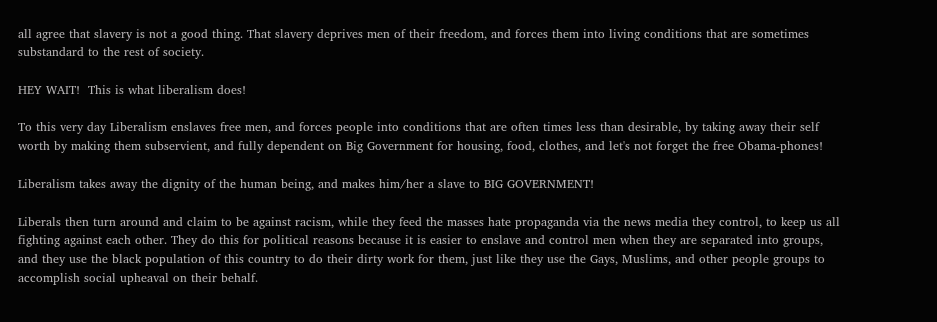all agree that slavery is not a good thing. That slavery deprives men of their freedom, and forces them into living conditions that are sometimes substandard to the rest of society.

HEY WAIT!  This is what liberalism does!

To this very day Liberalism enslaves free men, and forces people into conditions that are often times less than desirable, by taking away their self worth by making them subservient, and fully dependent on Big Government for housing, food, clothes, and let's not forget the free Obama-phones!

Liberalism takes away the dignity of the human being, and makes him/her a slave to BIG GOVERNMENT!

Liberals then turn around and claim to be against racism, while they feed the masses hate propaganda via the news media they control, to keep us all fighting against each other. They do this for political reasons because it is easier to enslave and control men when they are separated into groups, and they use the black population of this country to do their dirty work for them, just like they use the Gays, Muslims, and other people groups to accomplish social upheaval on their behalf.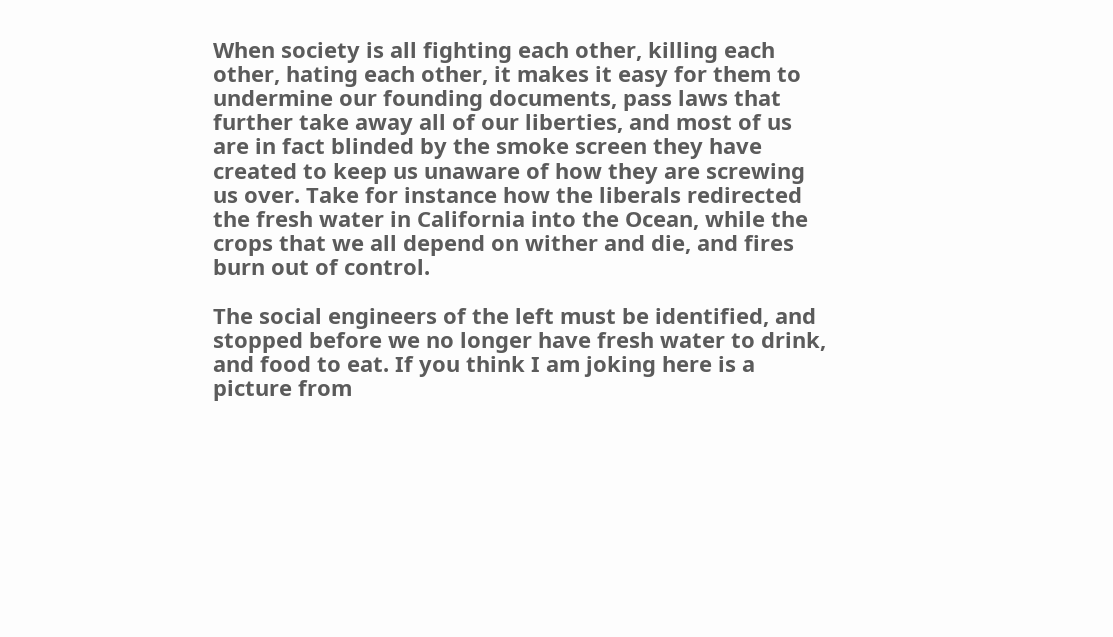When society is all fighting each other, killing each other, hating each other, it makes it easy for them to undermine our founding documents, pass laws that further take away all of our liberties, and most of us are in fact blinded by the smoke screen they have created to keep us unaware of how they are screwing us over. Take for instance how the liberals redirected the fresh water in California into the Ocean, while the crops that we all depend on wither and die, and fires burn out of control.

The social engineers of the left must be identified, and stopped before we no longer have fresh water to drink, and food to eat. If you think I am joking here is a picture from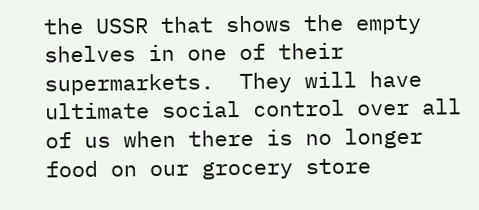the USSR that shows the empty shelves in one of their supermarkets.  They will have ultimate social control over all of us when there is no longer food on our grocery store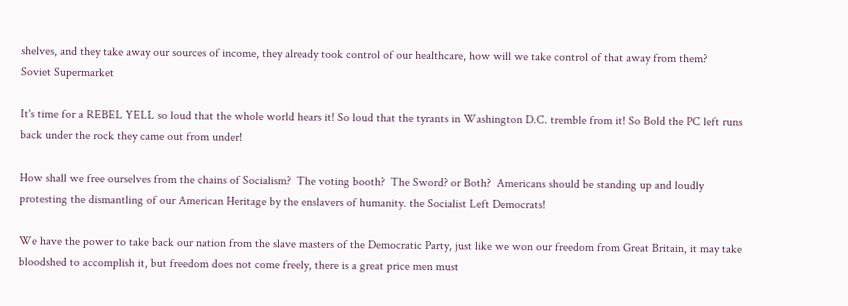shelves, and they take away our sources of income, they already took control of our healthcare, how will we take control of that away from them?
Soviet Supermarket

It's time for a REBEL YELL so loud that the whole world hears it! So loud that the tyrants in Washington D.C. tremble from it! So Bold the PC left runs back under the rock they came out from under!

How shall we free ourselves from the chains of Socialism?  The voting booth?  The Sword? or Both?  Americans should be standing up and loudly protesting the dismantling of our American Heritage by the enslavers of humanity. the Socialist Left Democrats!

We have the power to take back our nation from the slave masters of the Democratic Party, just like we won our freedom from Great Britain, it may take bloodshed to accomplish it, but freedom does not come freely, there is a great price men must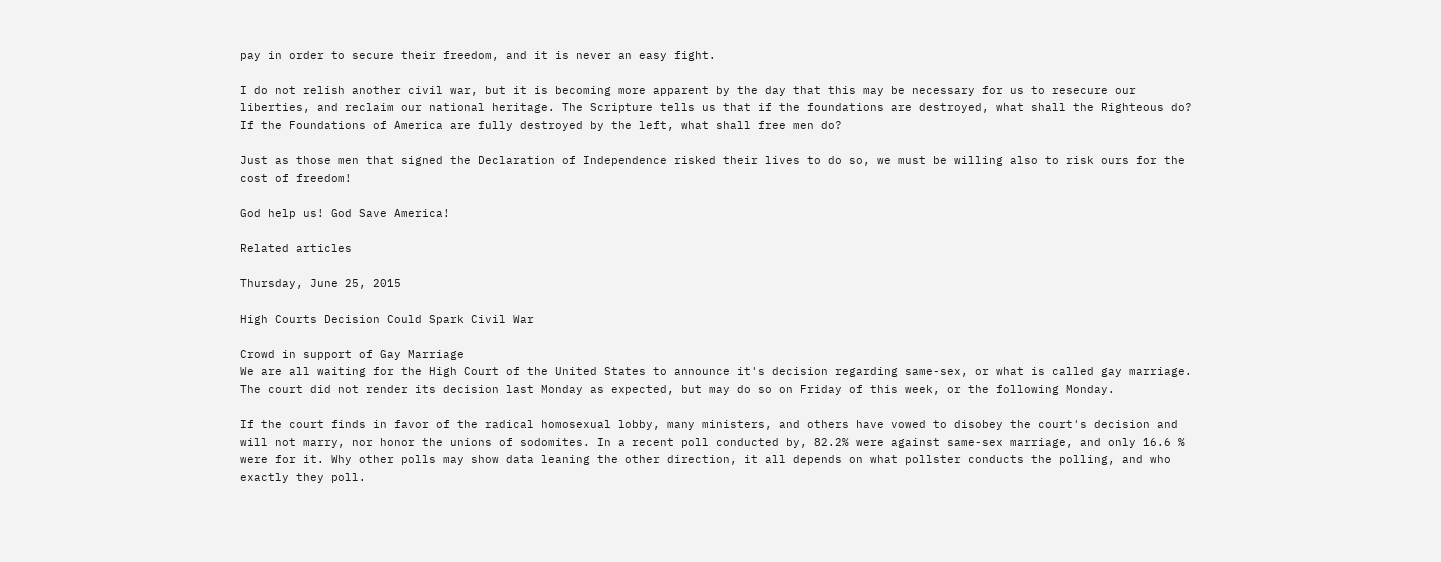pay in order to secure their freedom, and it is never an easy fight.

I do not relish another civil war, but it is becoming more apparent by the day that this may be necessary for us to resecure our liberties, and reclaim our national heritage. The Scripture tells us that if the foundations are destroyed, what shall the Righteous do? If the Foundations of America are fully destroyed by the left, what shall free men do?

Just as those men that signed the Declaration of Independence risked their lives to do so, we must be willing also to risk ours for the cost of freedom!

God help us! God Save America!

Related articles

Thursday, June 25, 2015

High Courts Decision Could Spark Civil War

Crowd in support of Gay Marriage
We are all waiting for the High Court of the United States to announce it's decision regarding same-sex, or what is called gay marriage. The court did not render its decision last Monday as expected, but may do so on Friday of this week, or the following Monday.

If the court finds in favor of the radical homosexual lobby, many ministers, and others have vowed to disobey the court's decision and will not marry, nor honor the unions of sodomites. In a recent poll conducted by, 82.2% were against same-sex marriage, and only 16.6 % were for it. Why other polls may show data leaning the other direction, it all depends on what pollster conducts the polling, and who exactly they poll.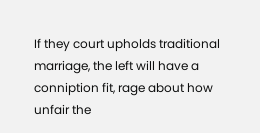If they court upholds traditional marriage, the left will have a conniption fit, rage about how unfair the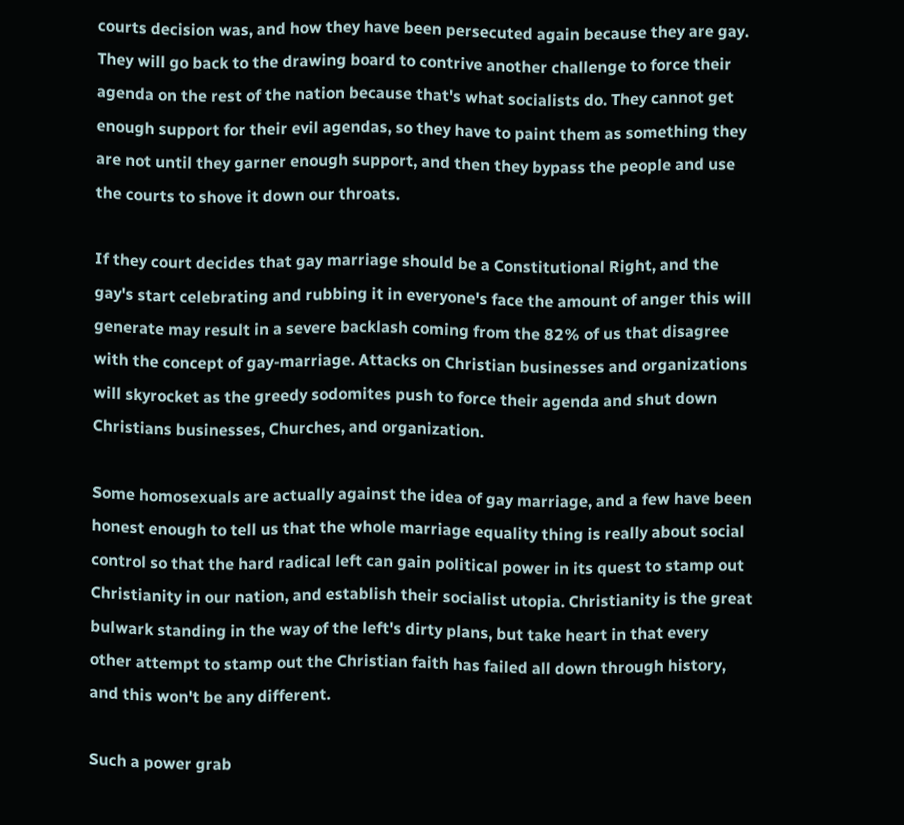courts decision was, and how they have been persecuted again because they are gay. They will go back to the drawing board to contrive another challenge to force their agenda on the rest of the nation because that's what socialists do. They cannot get enough support for their evil agendas, so they have to paint them as something they are not until they garner enough support, and then they bypass the people and use the courts to shove it down our throats.

If they court decides that gay marriage should be a Constitutional Right, and the gay's start celebrating and rubbing it in everyone's face the amount of anger this will generate may result in a severe backlash coming from the 82% of us that disagree with the concept of gay-marriage. Attacks on Christian businesses and organizations will skyrocket as the greedy sodomites push to force their agenda and shut down Christians businesses, Churches, and organization.

Some homosexuals are actually against the idea of gay marriage, and a few have been honest enough to tell us that the whole marriage equality thing is really about social control so that the hard radical left can gain political power in its quest to stamp out Christianity in our nation, and establish their socialist utopia. Christianity is the great bulwark standing in the way of the left's dirty plans, but take heart in that every other attempt to stamp out the Christian faith has failed all down through history, and this won't be any different.

Such a power grab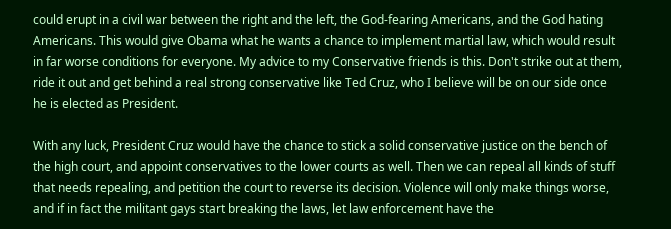could erupt in a civil war between the right and the left, the God-fearing Americans, and the God hating Americans. This would give Obama what he wants a chance to implement martial law, which would result in far worse conditions for everyone. My advice to my Conservative friends is this. Don't strike out at them, ride it out and get behind a real strong conservative like Ted Cruz, who I believe will be on our side once he is elected as President.

With any luck, President Cruz would have the chance to stick a solid conservative justice on the bench of the high court, and appoint conservatives to the lower courts as well. Then we can repeal all kinds of stuff that needs repealing, and petition the court to reverse its decision. Violence will only make things worse, and if in fact the militant gays start breaking the laws, let law enforcement have the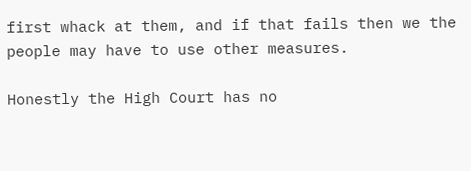first whack at them, and if that fails then we the people may have to use other measures.

Honestly the High Court has no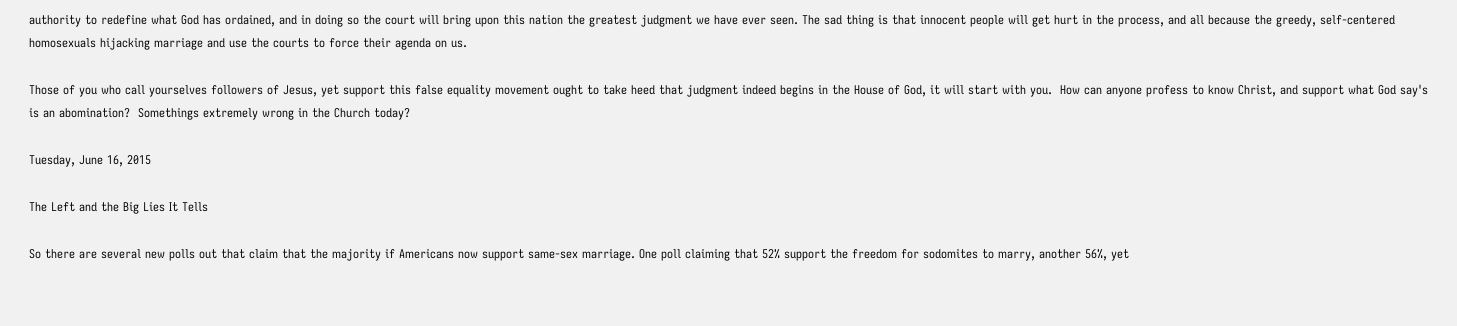authority to redefine what God has ordained, and in doing so the court will bring upon this nation the greatest judgment we have ever seen. The sad thing is that innocent people will get hurt in the process, and all because the greedy, self-centered homosexuals hijacking marriage and use the courts to force their agenda on us.

Those of you who call yourselves followers of Jesus, yet support this false equality movement ought to take heed that judgment indeed begins in the House of God, it will start with you.  How can anyone profess to know Christ, and support what God say's is an abomination?  Somethings extremely wrong in the Church today?

Tuesday, June 16, 2015

The Left and the Big Lies It Tells

So there are several new polls out that claim that the majority if Americans now support same-sex marriage. One poll claiming that 52% support the freedom for sodomites to marry, another 56%, yet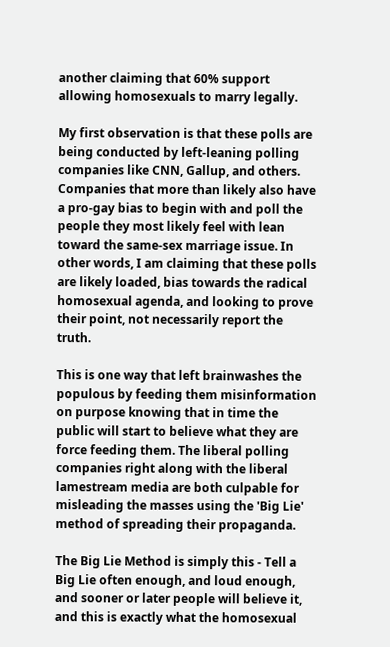another claiming that 60% support allowing homosexuals to marry legally.

My first observation is that these polls are being conducted by left-leaning polling companies like CNN, Gallup, and others. Companies that more than likely also have a pro-gay bias to begin with and poll the people they most likely feel with lean toward the same-sex marriage issue. In other words, I am claiming that these polls are likely loaded, bias towards the radical homosexual agenda, and looking to prove their point, not necessarily report the truth.

This is one way that left brainwashes the populous by feeding them misinformation on purpose knowing that in time the public will start to believe what they are force feeding them. The liberal polling companies right along with the liberal lamestream media are both culpable for misleading the masses using the 'Big Lie' method of spreading their propaganda.

The Big Lie Method is simply this - Tell a Big Lie often enough, and loud enough, and sooner or later people will believe it, and this is exactly what the homosexual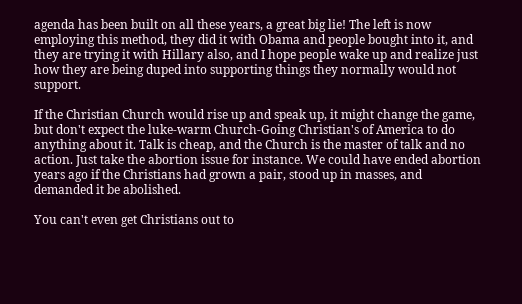agenda has been built on all these years, a great big lie! The left is now employing this method, they did it with Obama and people bought into it, and they are trying it with Hillary also, and I hope people wake up and realize just how they are being duped into supporting things they normally would not support.

If the Christian Church would rise up and speak up, it might change the game, but don't expect the luke-warm Church-Going Christian's of America to do anything about it. Talk is cheap, and the Church is the master of talk and no action. Just take the abortion issue for instance. We could have ended abortion years ago if the Christians had grown a pair, stood up in masses, and demanded it be abolished.

You can't even get Christians out to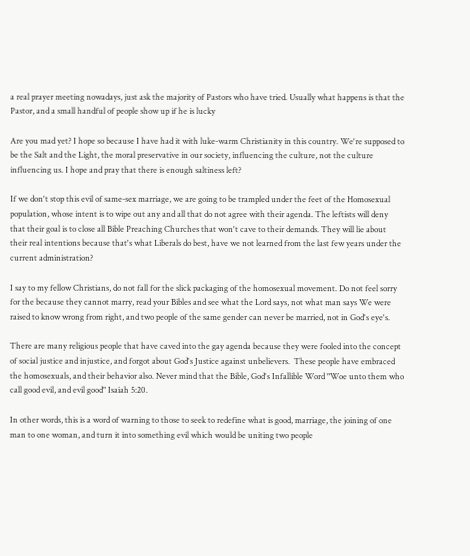a real prayer meeting nowadays, just ask the majority of Pastors who have tried. Usually what happens is that the Pastor, and a small handful of people show up if he is lucky

Are you mad yet? I hope so because I have had it with luke-warm Christianity in this country. We're supposed to be the Salt and the Light, the moral preservative in our society, influencing the culture, not the culture influencing us. I hope and pray that there is enough saltiness left?

If we don't stop this evil of same-sex marriage, we are going to be trampled under the feet of the Homosexual population, whose intent is to wipe out any and all that do not agree with their agenda. The leftists will deny that their goal is to close all Bible Preaching Churches that won't cave to their demands. They will lie about their real intentions because that's what Liberals do best, have we not learned from the last few years under the current administration?

I say to my fellow Christians, do not fall for the slick packaging of the homosexual movement. Do not feel sorry for the because they cannot marry, read your Bibles and see what the Lord says, not what man says We were raised to know wrong from right, and two people of the same gender can never be married, not in God's eye's.

There are many religious people that have caved into the gay agenda because they were fooled into the concept of social justice and injustice, and forgot about God's Justice against unbelievers.  These people have embraced the homosexuals, and their behavior also. Never mind that the Bible, God's Infallible Word "Woe unto them who call good evil, and evil good" Isaiah 5:20.

In other words, this is a word of warning to those to seek to redefine what is good, marriage, the joining of one man to one woman, and turn it into something evil which would be uniting two people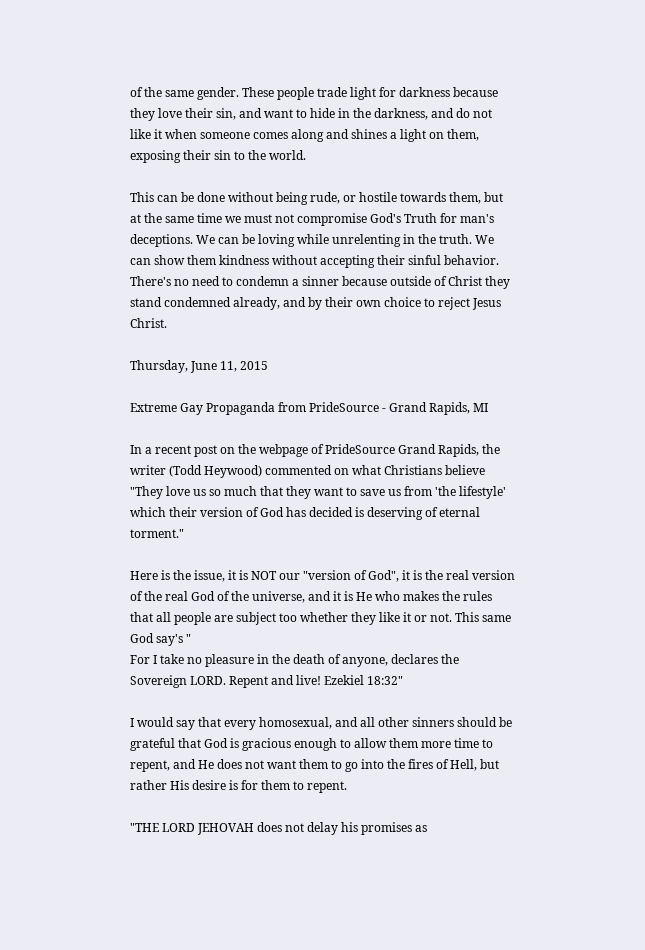of the same gender. These people trade light for darkness because they love their sin, and want to hide in the darkness, and do not like it when someone comes along and shines a light on them, exposing their sin to the world.

This can be done without being rude, or hostile towards them, but at the same time we must not compromise God's Truth for man's deceptions. We can be loving while unrelenting in the truth. We can show them kindness without accepting their sinful behavior. There's no need to condemn a sinner because outside of Christ they stand condemned already, and by their own choice to reject Jesus Christ.

Thursday, June 11, 2015

Extreme Gay Propaganda from PrideSource - Grand Rapids, MI

In a recent post on the webpage of PrideSource Grand Rapids, the writer (Todd Heywood) commented on what Christians believe "They love us so much that they want to save us from 'the lifestyle' which their version of God has decided is deserving of eternal torment."

Here is the issue, it is NOT our "version of God", it is the real version of the real God of the universe, and it is He who makes the rules that all people are subject too whether they like it or not. This same God say's "
For I take no pleasure in the death of anyone, declares the Sovereign LORD. Repent and live! Ezekiel 18:32"

I would say that every homosexual, and all other sinners should be grateful that God is gracious enough to allow them more time to repent, and He does not want them to go into the fires of Hell, but rather His desire is for them to repent.

"THE LORD JEHOVAH does not delay his promises as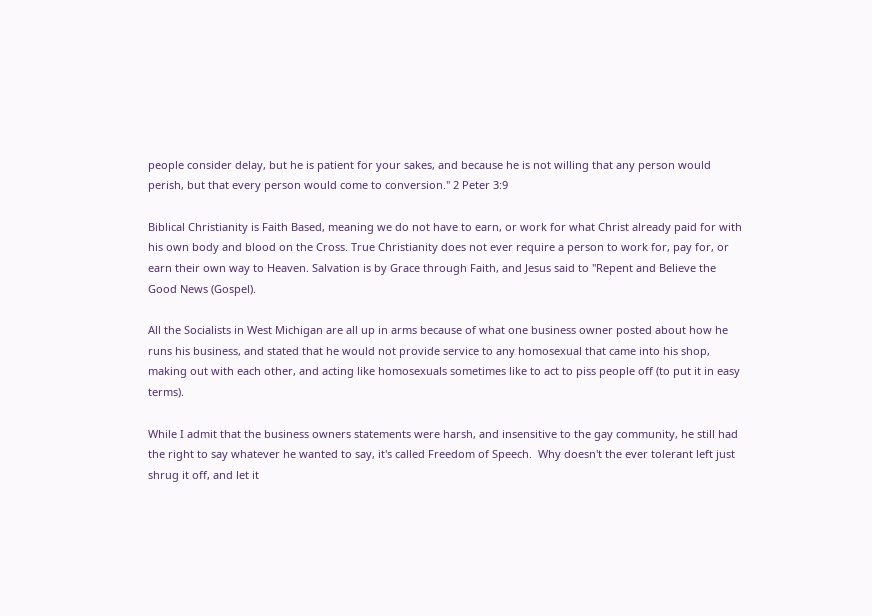people consider delay, but he is patient for your sakes, and because he is not willing that any person would perish, but that every person would come to conversion." 2 Peter 3:9

Biblical Christianity is Faith Based, meaning we do not have to earn, or work for what Christ already paid for with his own body and blood on the Cross. True Christianity does not ever require a person to work for, pay for, or earn their own way to Heaven. Salvation is by Grace through Faith, and Jesus said to "Repent and Believe the Good News (Gospel).

All the Socialists in West Michigan are all up in arms because of what one business owner posted about how he runs his business, and stated that he would not provide service to any homosexual that came into his shop, making out with each other, and acting like homosexuals sometimes like to act to piss people off (to put it in easy terms).

While I admit that the business owners statements were harsh, and insensitive to the gay community, he still had the right to say whatever he wanted to say, it's called Freedom of Speech.  Why doesn't the ever tolerant left just shrug it off, and let it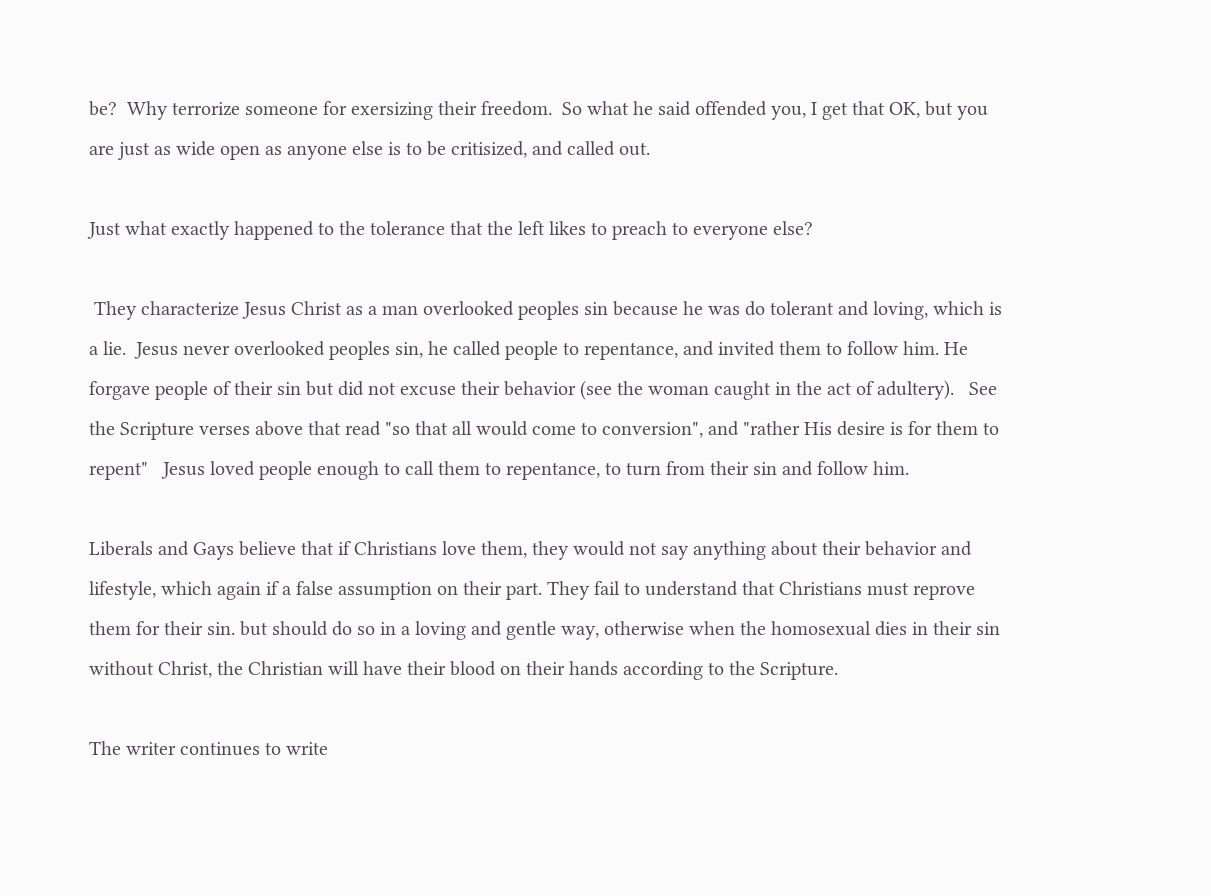be?  Why terrorize someone for exersizing their freedom.  So what he said offended you, I get that OK, but you are just as wide open as anyone else is to be critisized, and called out.

Just what exactly happened to the tolerance that the left likes to preach to everyone else?

 They characterize Jesus Christ as a man overlooked peoples sin because he was do tolerant and loving, which is a lie.  Jesus never overlooked peoples sin, he called people to repentance, and invited them to follow him. He forgave people of their sin but did not excuse their behavior (see the woman caught in the act of adultery).   See the Scripture verses above that read "so that all would come to conversion", and "rather His desire is for them to repent"   Jesus loved people enough to call them to repentance, to turn from their sin and follow him.

Liberals and Gays believe that if Christians love them, they would not say anything about their behavior and lifestyle, which again if a false assumption on their part. They fail to understand that Christians must reprove them for their sin. but should do so in a loving and gentle way, otherwise when the homosexual dies in their sin without Christ, the Christian will have their blood on their hands according to the Scripture.

The writer continues to write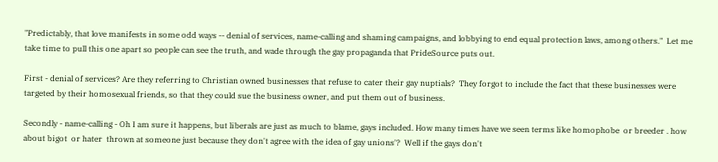"Predictably, that love manifests in some odd ways -- denial of services, name-calling and shaming campaigns, and lobbying to end equal protection laws, among others."  Let me take time to pull this one apart so people can see the truth, and wade through the gay propaganda that PrideSource puts out.

First - denial of services? Are they referring to Christian owned businesses that refuse to cater their gay nuptials?  They forgot to include the fact that these businesses were targeted by their homosexual friends, so that they could sue the business owner, and put them out of business.

Secondly - name-calling - Oh I am sure it happens, but liberals are just as much to blame, gays included. How many times have we seen terms like homophobe  or breeder . how about bigot  or hater  thrown at someone just because they don't agree with the idea of gay unions'?  Well if the gays don't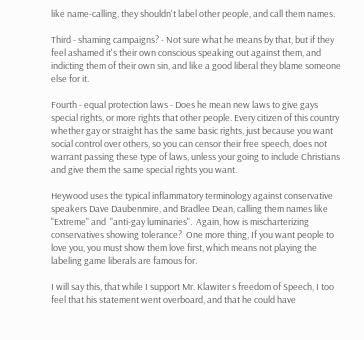like name-calling, they shouldn't label other people, and call them names.

Third - shaming campaigns? - Not sure what he means by that, but if they feel ashamed it's their own conscious speaking out against them, and indicting them of their own sin, and like a good liberal they blame someone else for it.

Fourth - equal protection laws - Does he mean new laws to give gays special rights, or more rights that other people. Every citizen of this country whether gay or straight has the same basic rights, just because you want social control over others, so you can censor their free speech, does not warrant passing these type of laws, unless your going to include Christians and give them the same special rights you want.

Heywood uses the typical inflammatory terminology against conservative speakers Dave Daubenmire, and Bradlee Dean, calling them names like "Extreme" and  "anti-gay luminaries".  Again, how is mischarterizing conservatives showing tolerance?  One more thing, If you want people to love you, you must show them love first, which means not playing the labeling game liberals are famous for.

I will say this, that while I support Mr. Klawiter s freedom of Speech, I too feel that his statement went overboard, and that he could have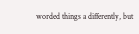worded things a differently, but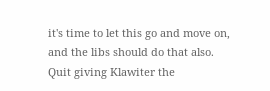it's time to let this go and move on, and the libs should do that also.   Quit giving Klawiter the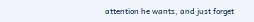attention he wants, and just forget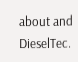about and DieselTec.